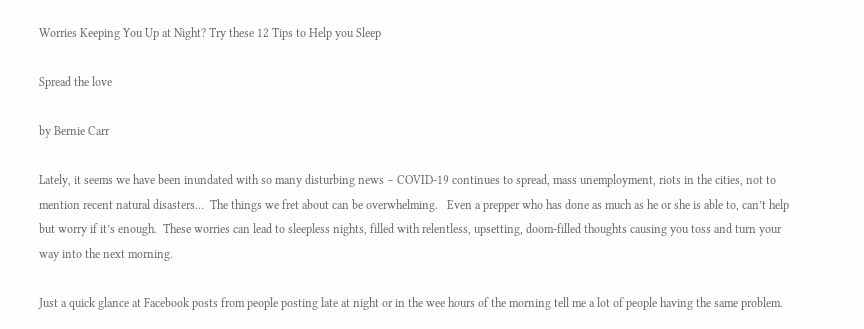Worries Keeping You Up at Night? Try these 12 Tips to Help you Sleep

Spread the love

by Bernie Carr

Lately, it seems we have been inundated with so many disturbing news – COVID-19 continues to spread, mass unemployment, riots in the cities, not to mention recent natural disasters…  The things we fret about can be overwhelming.   Even a prepper who has done as much as he or she is able to, can’t help but worry if it’s enough.  These worries can lead to sleepless nights, filled with relentless, upsetting, doom-filled thoughts causing you toss and turn your way into the next morning.

Just a quick glance at Facebook posts from people posting late at night or in the wee hours of the morning tell me a lot of people having the same problem.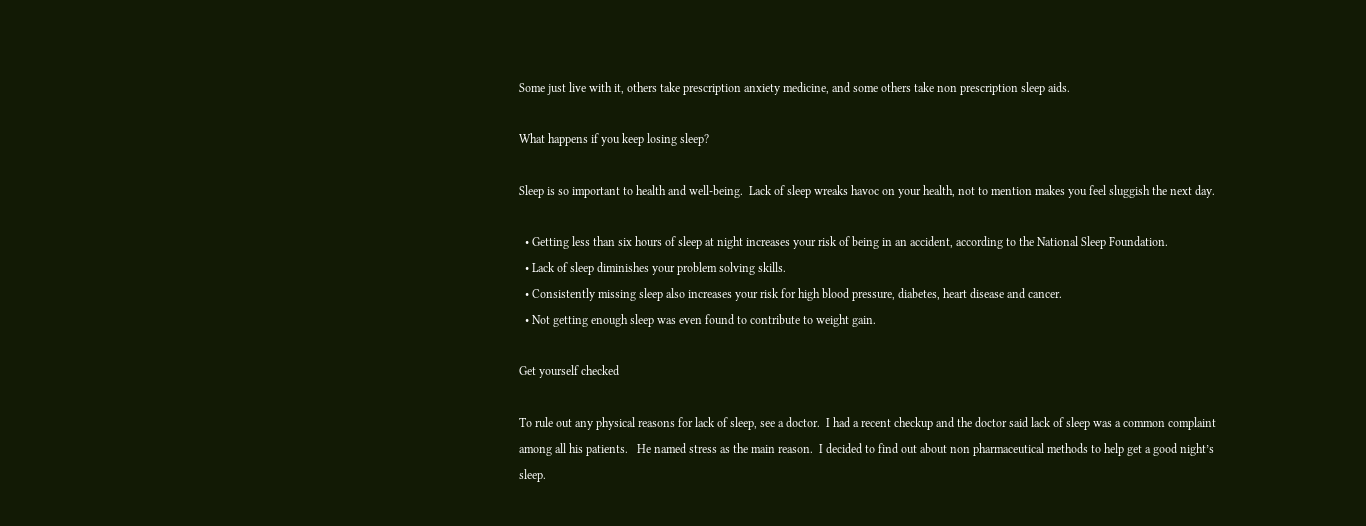Some just live with it, others take prescription anxiety medicine, and some others take non prescription sleep aids.

What happens if you keep losing sleep?

Sleep is so important to health and well-being.  Lack of sleep wreaks havoc on your health, not to mention makes you feel sluggish the next day.

  • Getting less than six hours of sleep at night increases your risk of being in an accident, according to the National Sleep Foundation.
  • Lack of sleep diminishes your problem solving skills.
  • Consistently missing sleep also increases your risk for high blood pressure, diabetes, heart disease and cancer.
  • Not getting enough sleep was even found to contribute to weight gain.

Get yourself checked

To rule out any physical reasons for lack of sleep, see a doctor.  I had a recent checkup and the doctor said lack of sleep was a common complaint among all his patients.   He named stress as the main reason.  I decided to find out about non pharmaceutical methods to help get a good night’s sleep.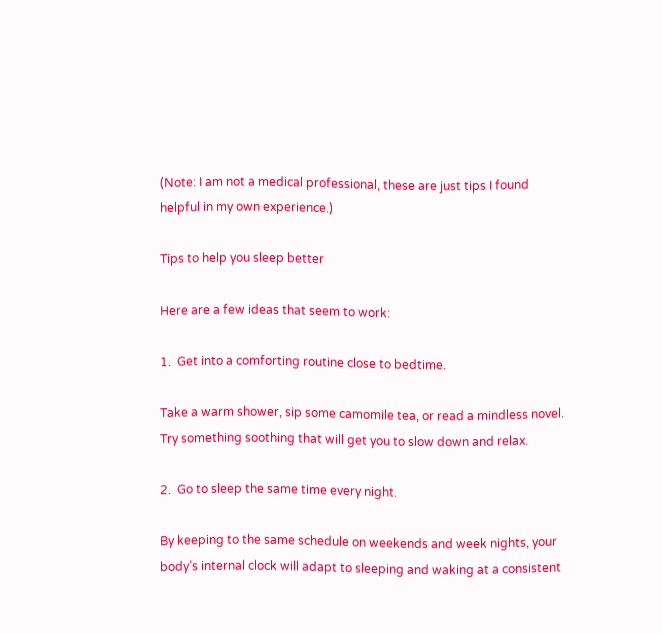(Note: I am not a medical professional, these are just tips I found helpful in my own experience.)

Tips to help you sleep better

Here are a few ideas that seem to work:

1.  Get into a comforting routine close to bedtime.

Take a warm shower, sip some camomile tea, or read a mindless novel.  Try something soothing that will get you to slow down and relax.

2.  Go to sleep the same time every night.

By keeping to the same schedule on weekends and week nights, your body’s internal clock will adapt to sleeping and waking at a consistent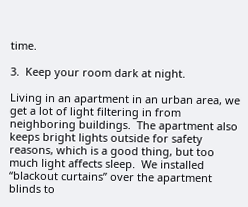time.

3.  Keep your room dark at night.

Living in an apartment in an urban area, we get a lot of light filtering in from neighboring buildings.  The apartment also keeps bright lights outside for safety reasons, which is a good thing, but too much light affects sleep.  We installed “blackout curtains” over the apartment blinds to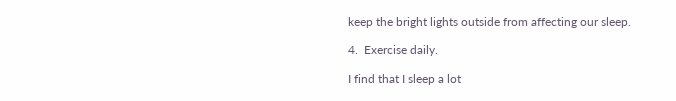keep the bright lights outside from affecting our sleep.

4.  Exercise daily.

I find that I sleep a lot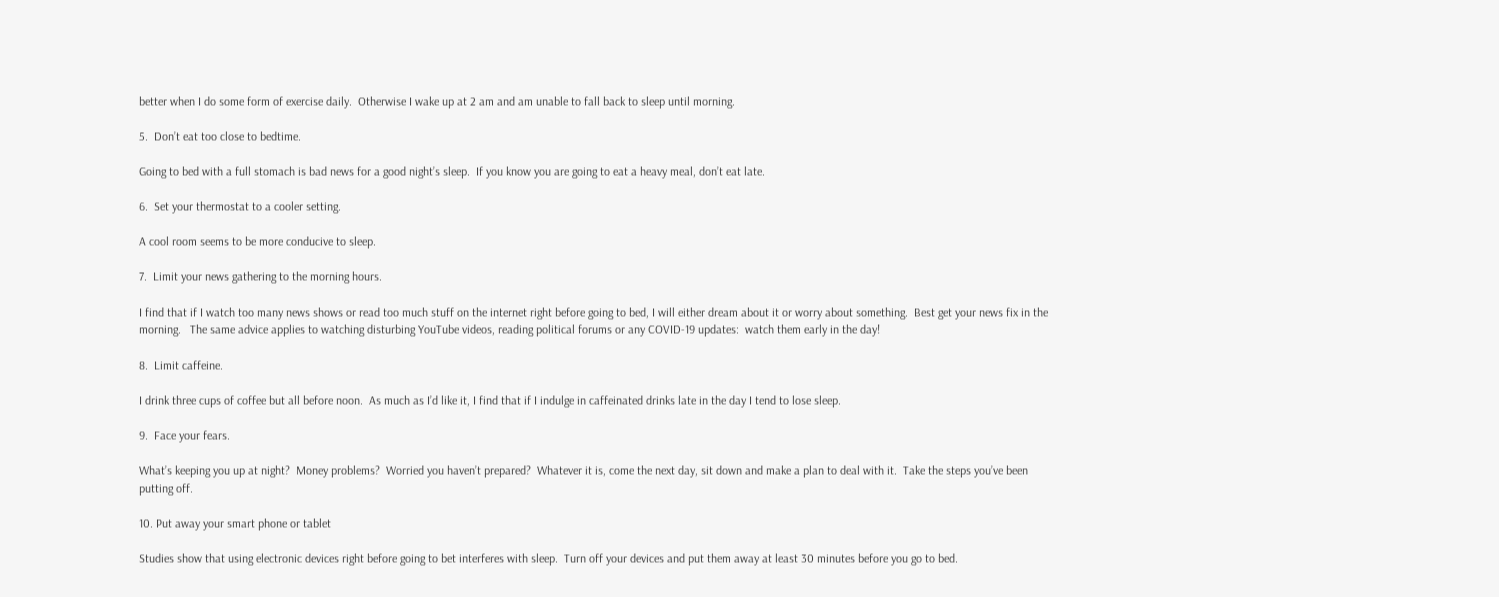better when I do some form of exercise daily.  Otherwise I wake up at 2 am and am unable to fall back to sleep until morning.

5.  Don’t eat too close to bedtime.

Going to bed with a full stomach is bad news for a good night’s sleep.  If you know you are going to eat a heavy meal, don’t eat late.

6.  Set your thermostat to a cooler setting.

A cool room seems to be more conducive to sleep.

7.  Limit your news gathering to the morning hours.

I find that if I watch too many news shows or read too much stuff on the internet right before going to bed, I will either dream about it or worry about something.  Best get your news fix in the morning.   The same advice applies to watching disturbing YouTube videos, reading political forums or any COVID-19 updates:  watch them early in the day!

8.  Limit caffeine.

I drink three cups of coffee but all before noon.  As much as I’d like it, I find that if I indulge in caffeinated drinks late in the day I tend to lose sleep.

9.  Face your fears.

What’s keeping you up at night?  Money problems?  Worried you haven’t prepared?  Whatever it is, come the next day, sit down and make a plan to deal with it.  Take the steps you’ve been putting off.

10. Put away your smart phone or tablet

Studies show that using electronic devices right before going to bet interferes with sleep.  Turn off your devices and put them away at least 30 minutes before you go to bed.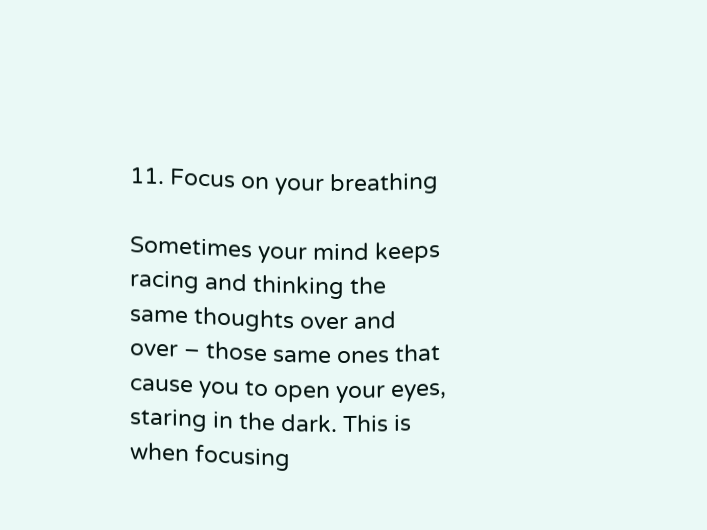11. Focus on your breathing

Sometimes your mind keeps racing and thinking the same thoughts over and over – those same ones that cause you to open your eyes, staring in the dark. This is when focusing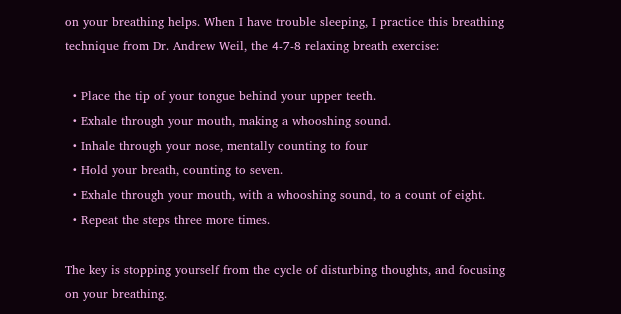on your breathing helps. When I have trouble sleeping, I practice this breathing technique from Dr. Andrew Weil, the 4-7-8 relaxing breath exercise:

  • Place the tip of your tongue behind your upper teeth.
  • Exhale through your mouth, making a whooshing sound.
  • Inhale through your nose, mentally counting to four
  • Hold your breath, counting to seven.
  • Exhale through your mouth, with a whooshing sound, to a count of eight.
  • Repeat the steps three more times.

The key is stopping yourself from the cycle of disturbing thoughts, and focusing on your breathing.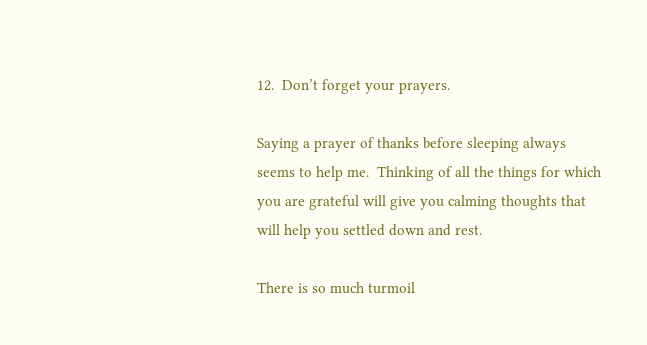12.  Don’t forget your prayers.

Saying a prayer of thanks before sleeping always seems to help me.  Thinking of all the things for which you are grateful will give you calming thoughts that will help you settled down and rest.

There is so much turmoil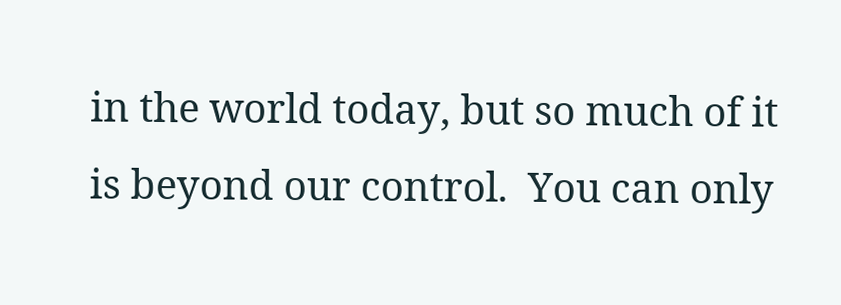in the world today, but so much of it is beyond our control.  You can only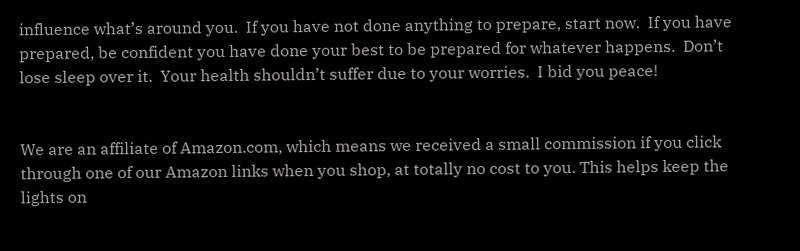influence what’s around you.  If you have not done anything to prepare, start now.  If you have prepared, be confident you have done your best to be prepared for whatever happens.  Don’t lose sleep over it.  Your health shouldn’t suffer due to your worries.  I bid you peace!


We are an affiliate of Amazon.com, which means we received a small commission if you click through one of our Amazon links when you shop, at totally no cost to you. This helps keep the lights on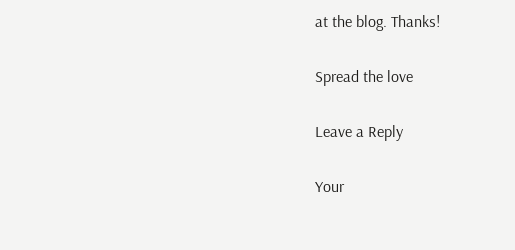at the blog. Thanks!

Spread the love

Leave a Reply

Your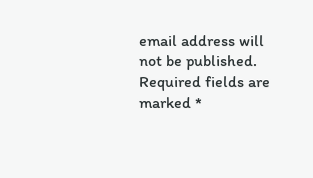email address will not be published. Required fields are marked *